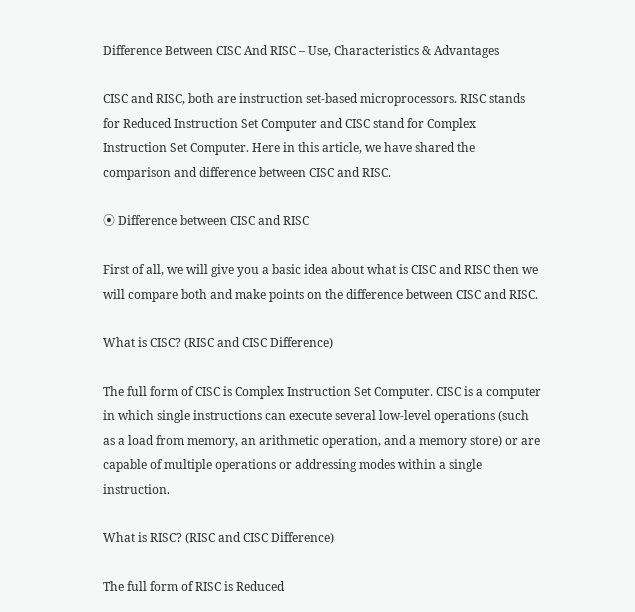Difference Between CISC And RISC – Use, Characteristics & Advantages

CISC and RISC, both are instruction set-based microprocessors. RISC stands for Reduced Instruction Set Computer and CISC stand for Complex Instruction Set Computer. Here in this article, we have shared the comparison and difference between CISC and RISC.

⦿ Difference between CISC and RISC

First of all, we will give you a basic idea about what is CISC and RISC then we will compare both and make points on the difference between CISC and RISC.

What is CISC? (RISC and CISC Difference)

The full form of CISC is Complex Instruction Set Computer. CISC is a computer in which single instructions can execute several low-level operations (such as a load from memory, an arithmetic operation, and a memory store) or are capable of multiple operations or addressing modes within a single instruction.

What is RISC? (RISC and CISC Difference)

The full form of RISC is Reduced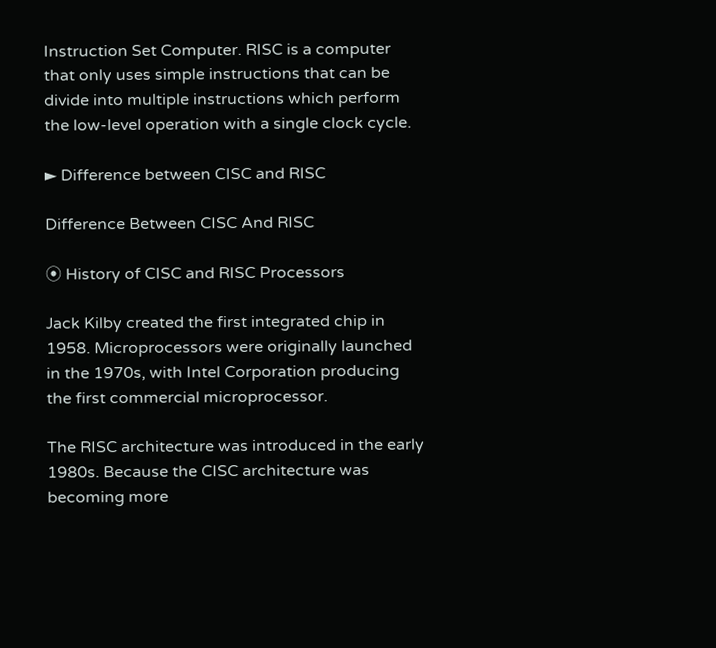Instruction Set Computer. RISC is a computer that only uses simple instructions that can be divide into multiple instructions which perform the low-level operation with a single clock cycle.

► Difference between CISC and RISC

Difference Between CISC And RISC

⦿ History of CISC and RISC Processors

Jack Kilby created the first integrated chip in 1958. Microprocessors were originally launched in the 1970s, with Intel Corporation producing the first commercial microprocessor.

The RISC architecture was introduced in the early 1980s. Because the CISC architecture was becoming more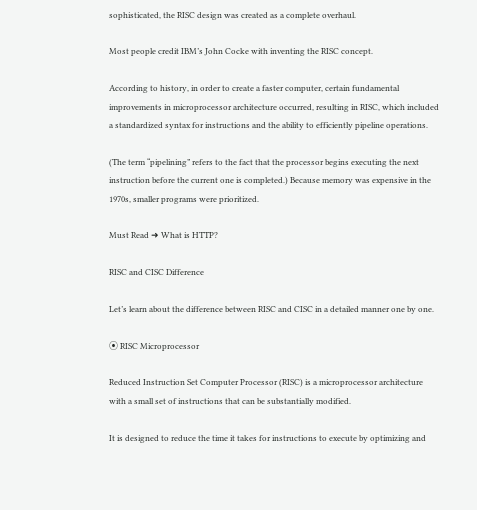sophisticated, the RISC design was created as a complete overhaul.

Most people credit IBM’s John Cocke with inventing the RISC concept.

According to history, in order to create a faster computer, certain fundamental improvements in microprocessor architecture occurred, resulting in RISC, which included a standardized syntax for instructions and the ability to efficiently pipeline operations.

(The term “pipelining” refers to the fact that the processor begins executing the next instruction before the current one is completed.) Because memory was expensive in the 1970s, smaller programs were prioritized.

Must Read ➜ What is HTTP?

RISC and CISC Difference

Let’s learn about the difference between RISC and CISC in a detailed manner one by one.

⦿ RISC Microprocessor

Reduced Instruction Set Computer Processor (RISC) is a microprocessor architecture with a small set of instructions that can be substantially modified.

It is designed to reduce the time it takes for instructions to execute by optimizing and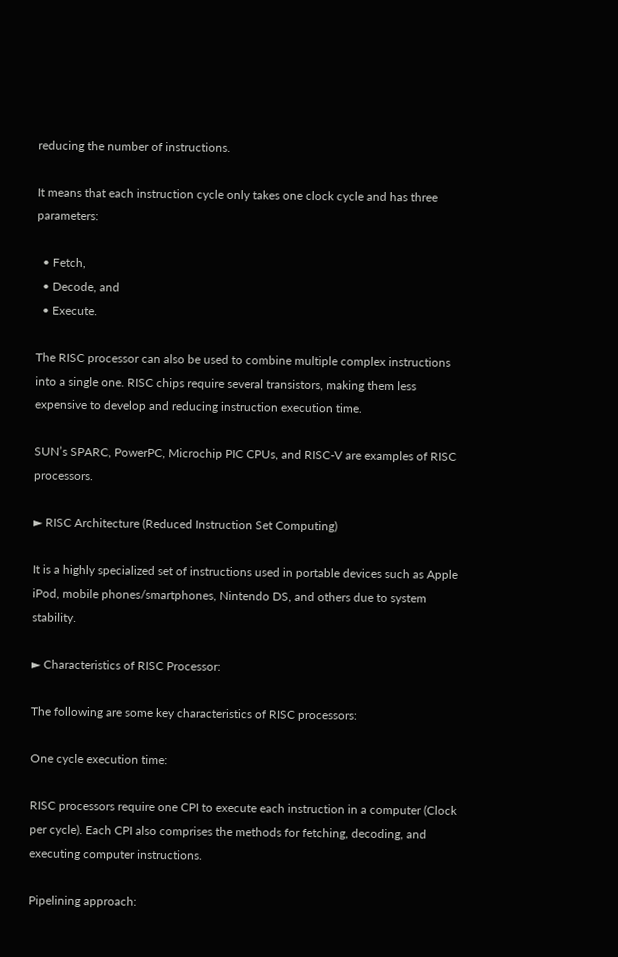reducing the number of instructions.

It means that each instruction cycle only takes one clock cycle and has three parameters:

  • Fetch,
  • Decode, and
  • Execute.

The RISC processor can also be used to combine multiple complex instructions into a single one. RISC chips require several transistors, making them less expensive to develop and reducing instruction execution time.

SUN’s SPARC, PowerPC, Microchip PIC CPUs, and RISC-V are examples of RISC processors.

► RISC Architecture (Reduced Instruction Set Computing)

It is a highly specialized set of instructions used in portable devices such as Apple iPod, mobile phones/smartphones, Nintendo DS, and others due to system stability.

► Characteristics of RISC Processor:

The following are some key characteristics of RISC processors:

One cycle execution time:

RISC processors require one CPI to execute each instruction in a computer (Clock per cycle). Each CPI also comprises the methods for fetching, decoding, and executing computer instructions.

Pipelining approach: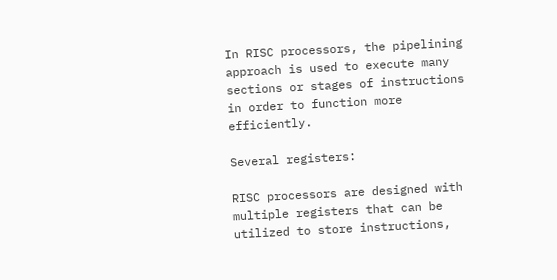In RISC processors, the pipelining approach is used to execute many sections or stages of instructions in order to function more efficiently.

Several registers:

RISC processors are designed with multiple registers that can be utilized to store instructions,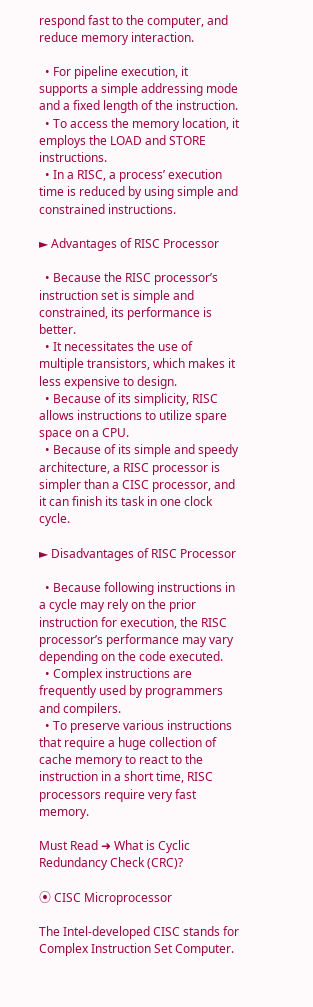respond fast to the computer, and reduce memory interaction.

  • For pipeline execution, it supports a simple addressing mode and a fixed length of the instruction.
  • To access the memory location, it employs the LOAD and STORE instructions.
  • In a RISC, a process’ execution time is reduced by using simple and constrained instructions.

► Advantages of RISC Processor

  • Because the RISC processor’s instruction set is simple and constrained, its performance is better.
  • It necessitates the use of multiple transistors, which makes it less expensive to design.
  • Because of its simplicity, RISC allows instructions to utilize spare space on a CPU.
  • Because of its simple and speedy architecture, a RISC processor is simpler than a CISC processor, and it can finish its task in one clock cycle.

► Disadvantages of RISC Processor

  • Because following instructions in a cycle may rely on the prior instruction for execution, the RISC processor’s performance may vary depending on the code executed.
  • Complex instructions are frequently used by programmers and compilers.
  • To preserve various instructions that require a huge collection of cache memory to react to the instruction in a short time, RISC processors require very fast memory.

Must Read ➜ What is Cyclic Redundancy Check (CRC)?

⦿ CISC Microprocessor

The Intel-developed CISC stands for Complex Instruction Set Computer.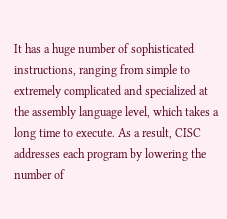It has a huge number of sophisticated instructions, ranging from simple to extremely complicated and specialized at the assembly language level, which takes a long time to execute. As a result, CISC addresses each program by lowering the number of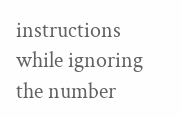instructions while ignoring the number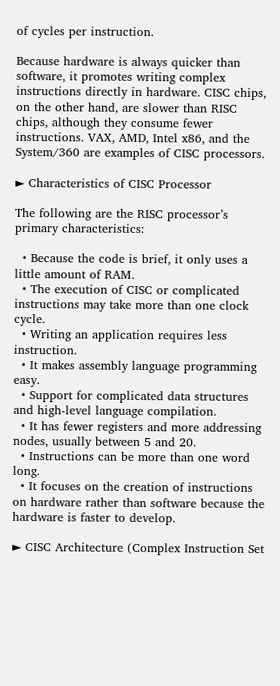of cycles per instruction.

Because hardware is always quicker than software, it promotes writing complex instructions directly in hardware. CISC chips, on the other hand, are slower than RISC chips, although they consume fewer instructions. VAX, AMD, Intel x86, and the System/360 are examples of CISC processors.

► Characteristics of CISC Processor

The following are the RISC processor’s primary characteristics:

  • Because the code is brief, it only uses a little amount of RAM.
  • The execution of CISC or complicated instructions may take more than one clock cycle.
  • Writing an application requires less instruction.
  • It makes assembly language programming easy.
  • Support for complicated data structures and high-level language compilation.
  • It has fewer registers and more addressing nodes, usually between 5 and 20.
  • Instructions can be more than one word long.
  • It focuses on the creation of instructions on hardware rather than software because the hardware is faster to develop.

► CISC Architecture (Complex Instruction Set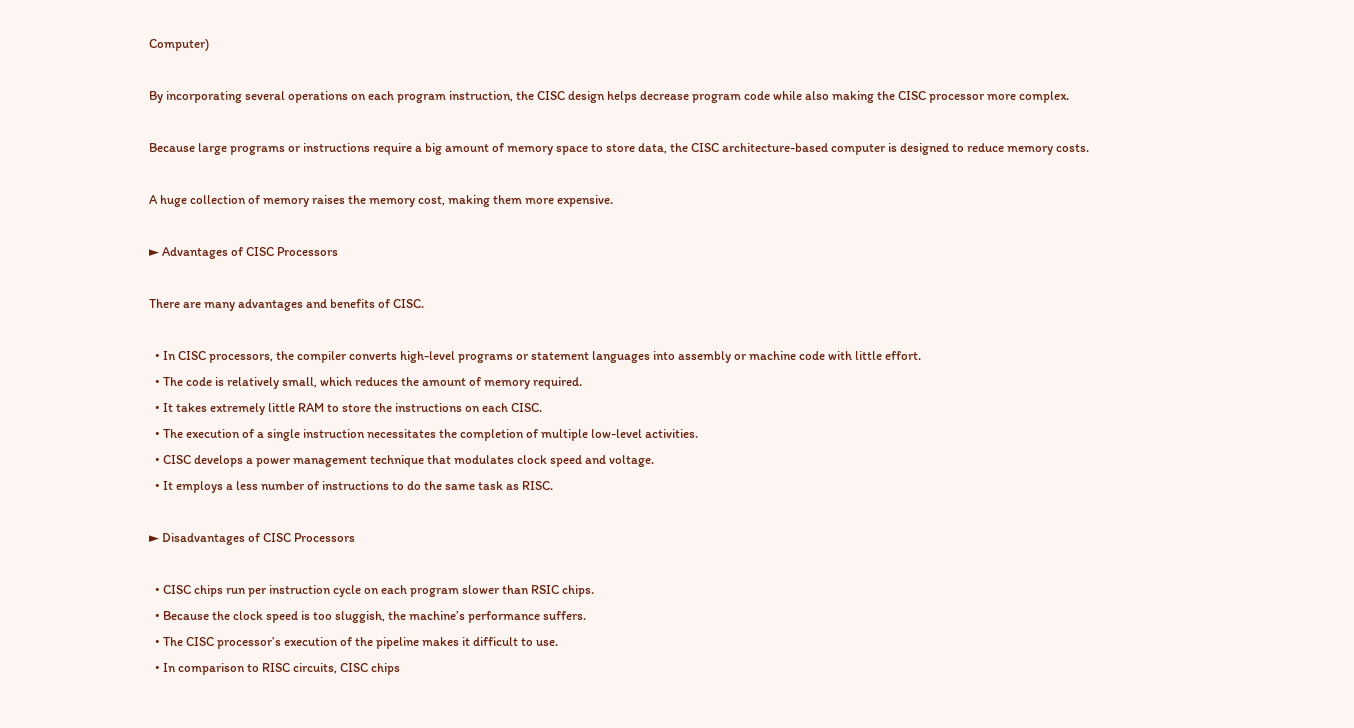Computer)

By incorporating several operations on each program instruction, the CISC design helps decrease program code while also making the CISC processor more complex.

Because large programs or instructions require a big amount of memory space to store data, the CISC architecture-based computer is designed to reduce memory costs.

A huge collection of memory raises the memory cost, making them more expensive.

► Advantages of CISC Processors

There are many advantages and benefits of CISC.

  • In CISC processors, the compiler converts high-level programs or statement languages into assembly or machine code with little effort.
  • The code is relatively small, which reduces the amount of memory required.
  • It takes extremely little RAM to store the instructions on each CISC.
  • The execution of a single instruction necessitates the completion of multiple low-level activities.
  • CISC develops a power management technique that modulates clock speed and voltage.
  • It employs a less number of instructions to do the same task as RISC.

► Disadvantages of CISC Processors

  • CISC chips run per instruction cycle on each program slower than RSIC chips.
  • Because the clock speed is too sluggish, the machine’s performance suffers.
  • The CISC processor’s execution of the pipeline makes it difficult to use.
  • In comparison to RISC circuits, CISC chips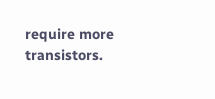require more transistors.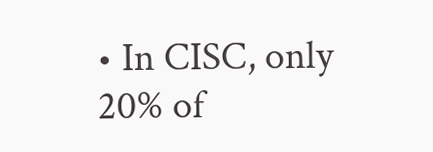• In CISC, only 20% of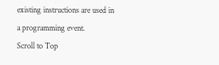existing instructions are used in a programming event.
Scroll to Top